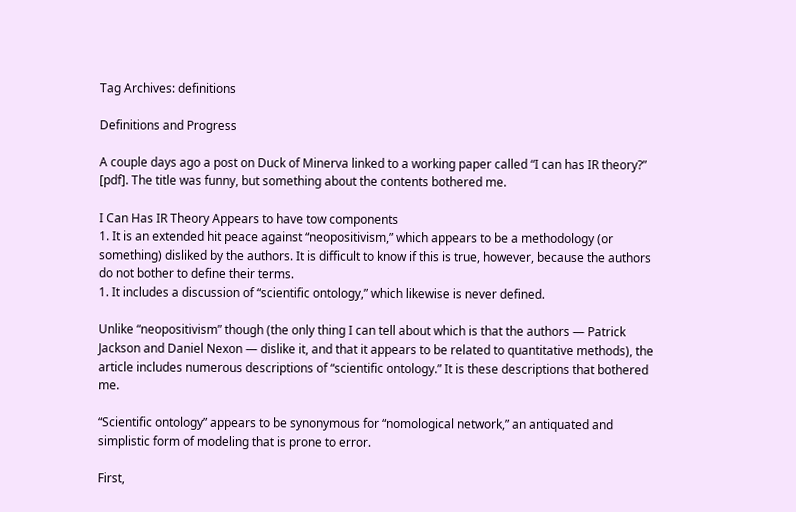Tag Archives: definitions

Definitions and Progress

A couple days ago a post on Duck of Minerva linked to a working paper called “I can has IR theory?” [pdf]. The title was funny, but something about the contents bothered me.

I Can Has IR Theory Appears to have tow components
1. It is an extended hit peace against “neopositivism,” which appears to be a methodology (or something) disliked by the authors. It is difficult to know if this is true, however, because the authors do not bother to define their terms.
1. It includes a discussion of “scientific ontology,” which likewise is never defined.

Unlike “neopositivism” though (the only thing I can tell about which is that the authors — Patrick Jackson and Daniel Nexon — dislike it, and that it appears to be related to quantitative methods), the article includes numerous descriptions of “scientific ontology.” It is these descriptions that bothered me.

“Scientific ontology” appears to be synonymous for “nomological network,” an antiquated and simplistic form of modeling that is prone to error.

First,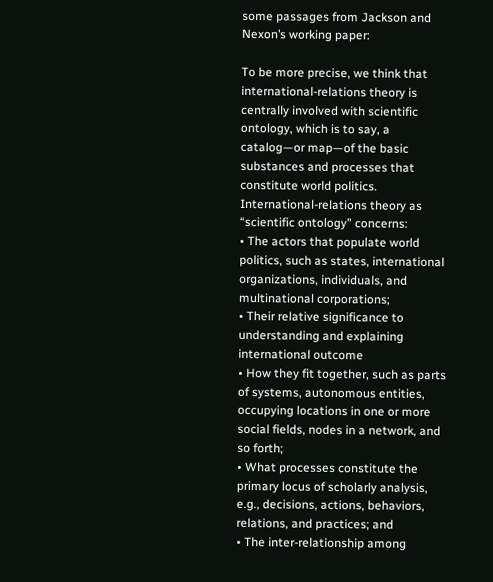some passages from Jackson and Nexon’s working paper:

To be more precise, we think that international-relations theory is centrally involved with scientific ontology, which is to say, a catalog—or map—of the basic substances and processes that constitute world politics. International-relations theory as “scientific ontology” concerns:
• The actors that populate world politics, such as states, international organizations, individuals, and multinational corporations;
• Their relative significance to understanding and explaining international outcome
• How they fit together, such as parts of systems, autonomous entities, occupying locations in one or more social fields, nodes in a network, and so forth;
• What processes constitute the primary locus of scholarly analysis, e.g., decisions, actions, behaviors, relations, and practices; and
• The inter-relationship among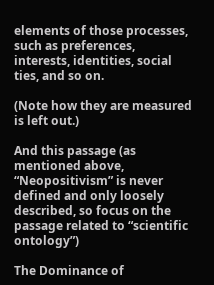elements of those processes, such as preferences, interests, identities, social ties, and so on.

(Note how they are measured is left out.)

And this passage (as mentioned above, “Neopositivism” is never defined and only loosely described, so focus on the passage related to “scientific ontology”)

The Dominance of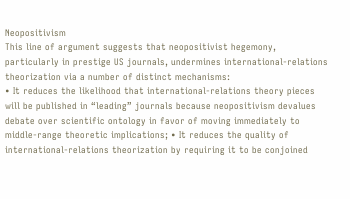Neopositivism
This line of argument suggests that neopositivist hegemony, particularly in prestige US journals, undermines international-relations theorization via a number of distinct mechanisms:
• It reduces the likelihood that international-relations theory pieces will be published in “leading” journals because neopositivism devalues debate over scientific ontology in favor of moving immediately to middle-range theoretic implications; • It reduces the quality of international-relations theorization by requiring it to be conjoined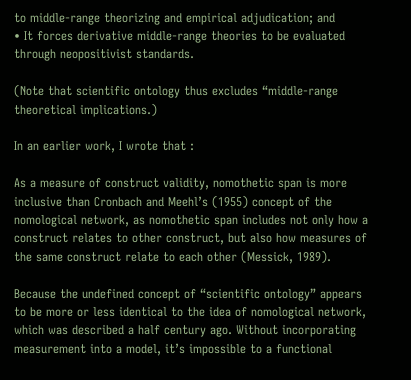to middle-range theorizing and empirical adjudication; and
• It forces derivative middle-range theories to be evaluated through neopositivist standards.

(Note that scientific ontology thus excludes “middle-range theoretical implications.)

In an earlier work, I wrote that :

As a measure of construct validity, nomothetic span is more inclusive than Cronbach and Meehl’s (1955) concept of the nomological network, as nomothetic span includes not only how a construct relates to other construct, but also how measures of the same construct relate to each other (Messick, 1989).

Because the undefined concept of “scientific ontology” appears to be more or less identical to the idea of nomological network, which was described a half century ago. Without incorporating measurement into a model, it’s impossible to a functional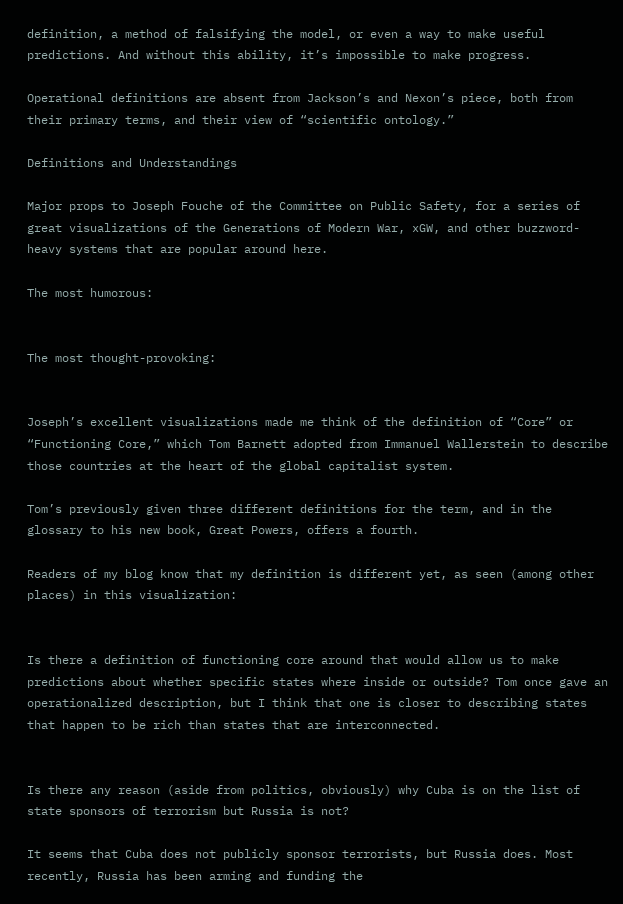definition, a method of falsifying the model, or even a way to make useful predictions. And without this ability, it’s impossible to make progress.

Operational definitions are absent from Jackson’s and Nexon’s piece, both from their primary terms, and their view of “scientific ontology.”

Definitions and Understandings

Major props to Joseph Fouche of the Committee on Public Safety, for a series of great visualizations of the Generations of Modern War, xGW, and other buzzword-heavy systems that are popular around here.

The most humorous:


The most thought-provoking:


Joseph’s excellent visualizations made me think of the definition of “Core” or “Functioning Core,” which Tom Barnett adopted from Immanuel Wallerstein to describe those countries at the heart of the global capitalist system.

Tom’s previously given three different definitions for the term, and in the glossary to his new book, Great Powers, offers a fourth.

Readers of my blog know that my definition is different yet, as seen (among other places) in this visualization:


Is there a definition of functioning core around that would allow us to make predictions about whether specific states where inside or outside? Tom once gave an operationalized description, but I think that one is closer to describing states that happen to be rich than states that are interconnected.


Is there any reason (aside from politics, obviously) why Cuba is on the list of state sponsors of terrorism but Russia is not?

It seems that Cuba does not publicly sponsor terrorists, but Russia does. Most recently, Russia has been arming and funding the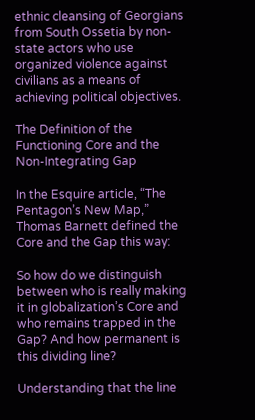ethnic cleansing of Georgians from South Ossetia by non-state actors who use organized violence against civilians as a means of achieving political objectives.

The Definition of the Functioning Core and the Non-Integrating Gap

In the Esquire article, “The Pentagon’s New Map,” Thomas Barnett defined the Core and the Gap this way:

So how do we distinguish between who is really making it in globalization’s Core and who remains trapped in the Gap? And how permanent is this dividing line?

Understanding that the line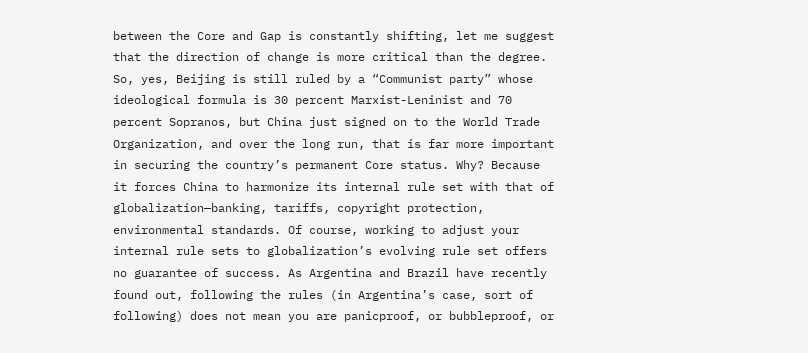between the Core and Gap is constantly shifting, let me suggest that the direction of change is more critical than the degree. So, yes, Beijing is still ruled by a “Communist party” whose ideological formula is 30 percent Marxist-Leninist and 70 percent Sopranos, but China just signed on to the World Trade Organization, and over the long run, that is far more important in securing the country’s permanent Core status. Why? Because it forces China to harmonize its internal rule set with that of globalization—banking, tariffs, copyright protection, environmental standards. Of course, working to adjust your internal rule sets to globalization’s evolving rule set offers no guarantee of success. As Argentina and Brazil have recently found out, following the rules (in Argentina’s case, sort of following) does not mean you are panicproof, or bubbleproof, or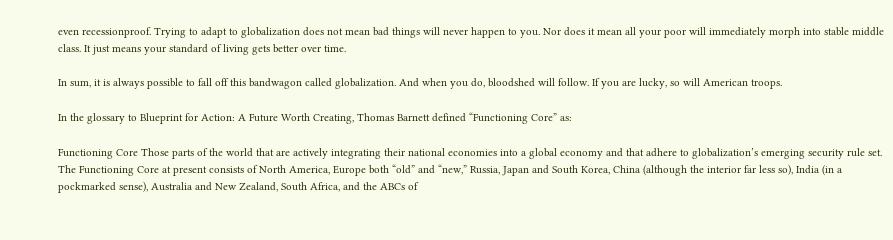even recessionproof. Trying to adapt to globalization does not mean bad things will never happen to you. Nor does it mean all your poor will immediately morph into stable middle class. It just means your standard of living gets better over time.

In sum, it is always possible to fall off this bandwagon called globalization. And when you do, bloodshed will follow. If you are lucky, so will American troops.

In the glossary to Blueprint for Action: A Future Worth Creating, Thomas Barnett defined “Functioning Core” as:

Functioning Core Those parts of the world that are actively integrating their national economies into a global economy and that adhere to globalization’s emerging security rule set. The Functioning Core at present consists of North America, Europe both “old” and “new,” Russia, Japan and South Korea, China (although the interior far less so), India (in a pockmarked sense), Australia and New Zealand, South Africa, and the ABCs of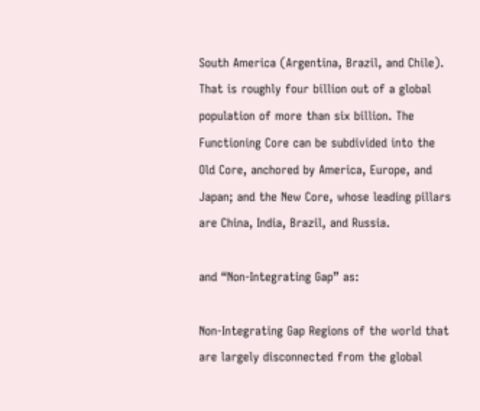South America (Argentina, Brazil, and Chile). That is roughly four billion out of a global population of more than six billion. The Functioning Core can be subdivided into the Old Core, anchored by America, Europe, and Japan; and the New Core, whose leading pillars are China, India, Brazil, and Russia.

and “Non-Integrating Gap” as:

Non-Integrating Gap Regions of the world that are largely disconnected from the global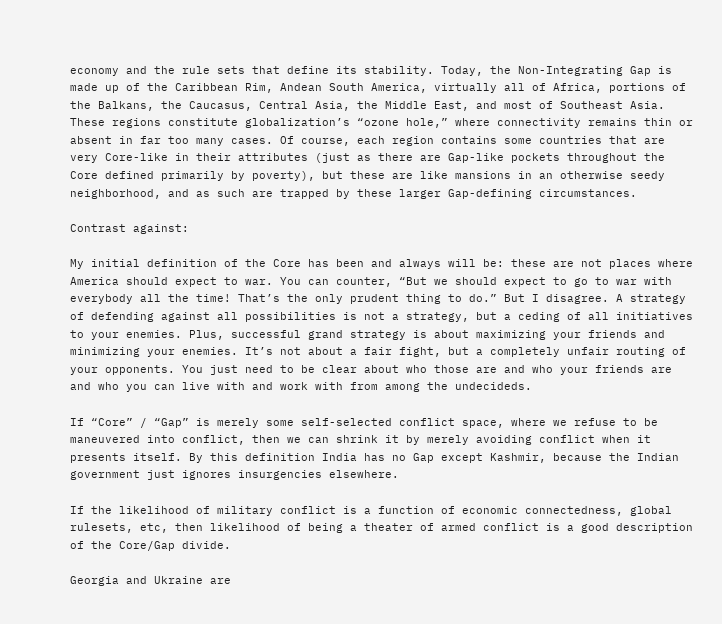economy and the rule sets that define its stability. Today, the Non-Integrating Gap is made up of the Caribbean Rim, Andean South America, virtually all of Africa, portions of the Balkans, the Caucasus, Central Asia, the Middle East, and most of Southeast Asia. These regions constitute globalization’s “ozone hole,” where connectivity remains thin or absent in far too many cases. Of course, each region contains some countries that are very Core-like in their attributes (just as there are Gap-like pockets throughout the Core defined primarily by poverty), but these are like mansions in an otherwise seedy neighborhood, and as such are trapped by these larger Gap-defining circumstances.

Contrast against:

My initial definition of the Core has been and always will be: these are not places where America should expect to war. You can counter, “But we should expect to go to war with everybody all the time! That’s the only prudent thing to do.” But I disagree. A strategy of defending against all possibilities is not a strategy, but a ceding of all initiatives to your enemies. Plus, successful grand strategy is about maximizing your friends and minimizing your enemies. It’s not about a fair fight, but a completely unfair routing of your opponents. You just need to be clear about who those are and who your friends are and who you can live with and work with from among the undecideds.

If “Core” / “Gap” is merely some self-selected conflict space, where we refuse to be maneuvered into conflict, then we can shrink it by merely avoiding conflict when it presents itself. By this definition India has no Gap except Kashmir, because the Indian government just ignores insurgencies elsewhere.

If the likelihood of military conflict is a function of economic connectedness, global rulesets, etc, then likelihood of being a theater of armed conflict is a good description of the Core/Gap divide.

Georgia and Ukraine are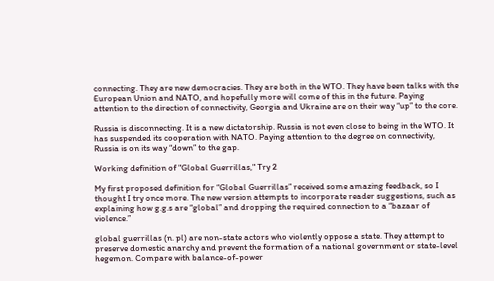connecting. They are new democracies. They are both in the WTO. They have been talks with the European Union and NATO, and hopefully more will come of this in the future. Paying attention to the direction of connectivity, Georgia and Ukraine are on their way “up” to the core.

Russia is disconnecting. It is a new dictatorship. Russia is not even close to being in the WTO. It has suspended its cooperation with NATO. Paying attention to the degree on connectivity, Russia is on its way “down” to the gap.

Working definition of "Global Guerrillas," Try 2

My first proposed definition for “Global Guerrillas” received some amazing feedback, so I thought I try once more. The new version attempts to incorporate reader suggestions, such as explaining how g.g.s are “global” and dropping the required connection to a “bazaar of violence.”

global guerrillas (n. pl) are non-state actors who violently oppose a state. They attempt to preserve domestic anarchy and prevent the formation of a national government or state-level hegemon. Compare with balance-of-power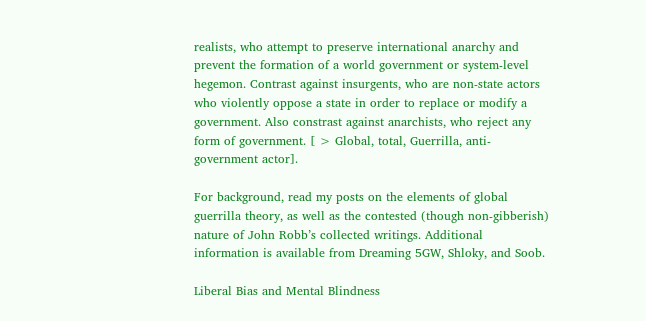realists, who attempt to preserve international anarchy and prevent the formation of a world government or system-level hegemon. Contrast against insurgents, who are non-state actors who violently oppose a state in order to replace or modify a government. Also constrast against anarchists, who reject any form of government. [ > Global, total, Guerrilla, anti-government actor].

For background, read my posts on the elements of global guerrilla theory, as well as the contested (though non-gibberish) nature of John Robb’s collected writings. Additional information is available from Dreaming 5GW, Shloky, and Soob.

Liberal Bias and Mental Blindness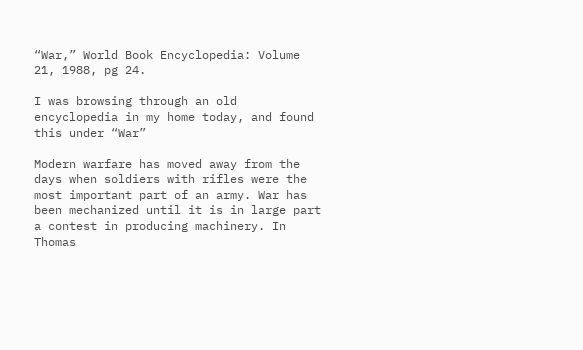“War,” World Book Encyclopedia: Volume 21, 1988, pg 24.

I was browsing through an old encyclopedia in my home today, and found this under “War”

Modern warfare has moved away from the days when soldiers with rifles were the most important part of an army. War has been mechanized until it is in large part a contest in producing machinery. In Thomas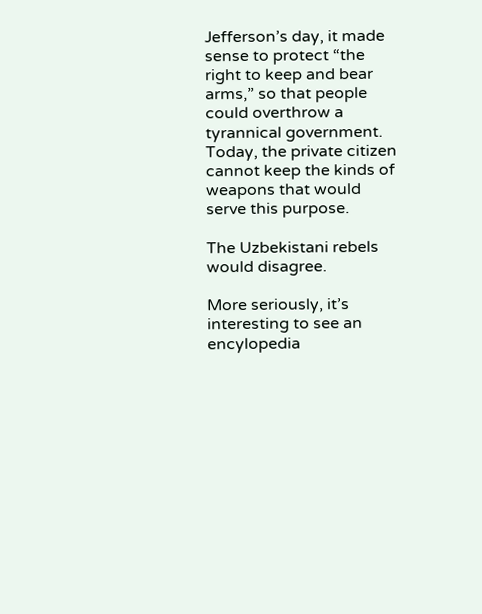Jefferson’s day, it made sense to protect “the right to keep and bear arms,” so that people could overthrow a tyrannical government. Today, the private citizen cannot keep the kinds of weapons that would serve this purpose.

The Uzbekistani rebels would disagree.

More seriously, it’s interesting to see an encylopedia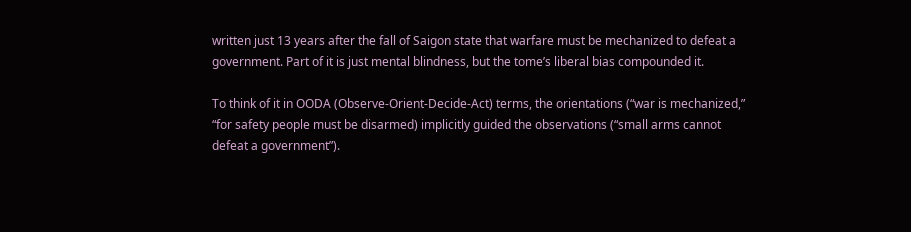written just 13 years after the fall of Saigon state that warfare must be mechanized to defeat a government. Part of it is just mental blindness, but the tome’s liberal bias compounded it.

To think of it in OODA (Observe-Orient-Decide-Act) terms, the orientations (“war is mechanized,” “for safety people must be disarmed) implicitly guided the observations (“small arms cannot defeat a government”).